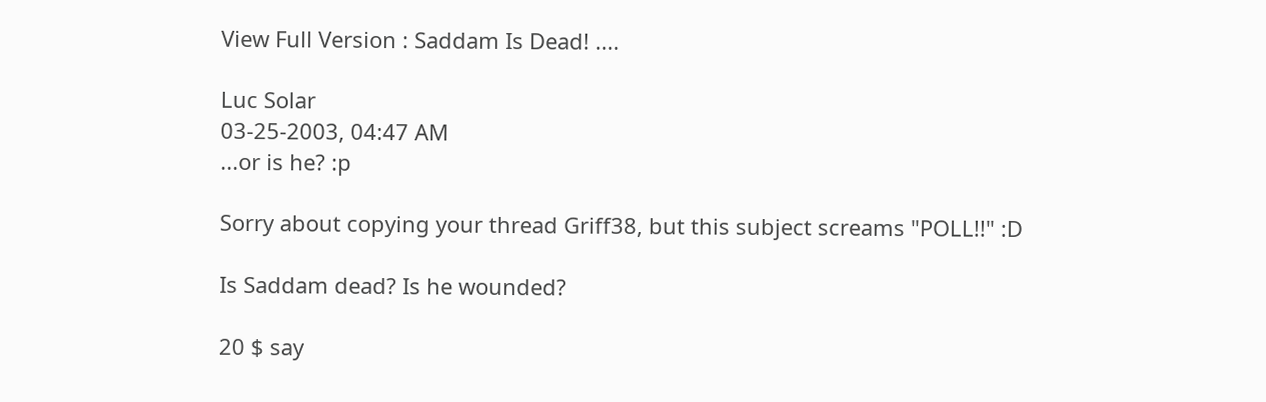View Full Version : Saddam Is Dead! ....

Luc Solar
03-25-2003, 04:47 AM
...or is he? :p

Sorry about copying your thread Griff38, but this subject screams "POLL!!" :D

Is Saddam dead? Is he wounded?

20 $ say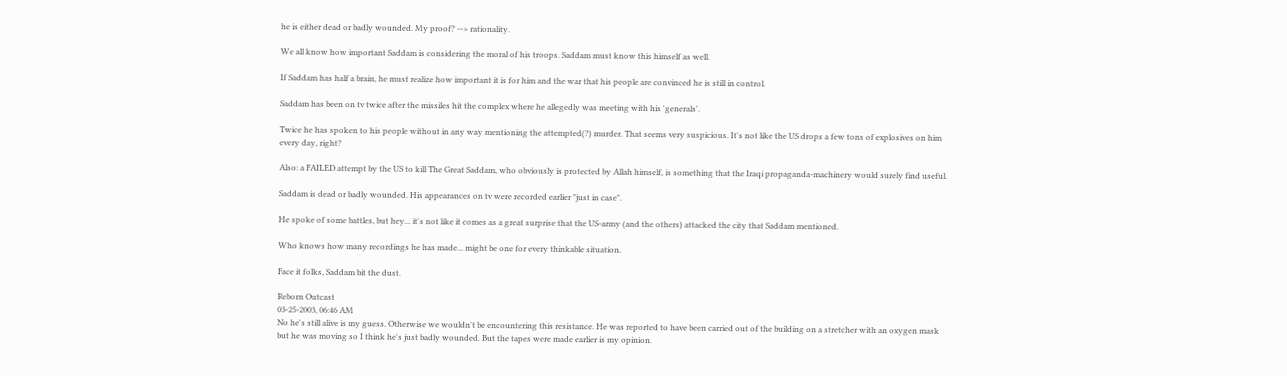he is either dead or badly wounded. My proof? --> rationality.

We all know how important Saddam is considering the moral of his troops. Saddam must know this himself as well.

If Saddam has half a brain, he must realize how important it is for him and the war that his people are convinced he is still in control.

Saddam has been on tv twice after the missiles hit the complex where he allegedly was meeting with his 'generals'.

Twice he has spoken to his people without in any way mentioning the attempted(?) murder. That seems very suspicious. It's not like the US drops a few tons of explosives on him every day, right?

Also: a FAILED attempt by the US to kill The Great Saddam, who obviously is protected by Allah himself, is something that the Iraqi propaganda-machinery would surely find useful.

Saddam is dead or badly wounded. His appearances on tv were recorded earlier "just in case".

He spoke of some battles, but hey... it's not like it comes as a great surprise that the US-army (and the others) attacked the city that Saddam mentioned.

Who knows how many recordings he has made... might be one for every thinkable situation.

Face it folks, Saddam bit the dust.

Reborn Outcast
03-25-2003, 06:46 AM
No he's still alive is my guess. Otherwise we wouldn't be encountering this resistance. He was reported to have been carried out of the building on a stretcher with an oxygen mask but he was moving so I think he's just badly wounded. But the tapes were made earlier is my opinion.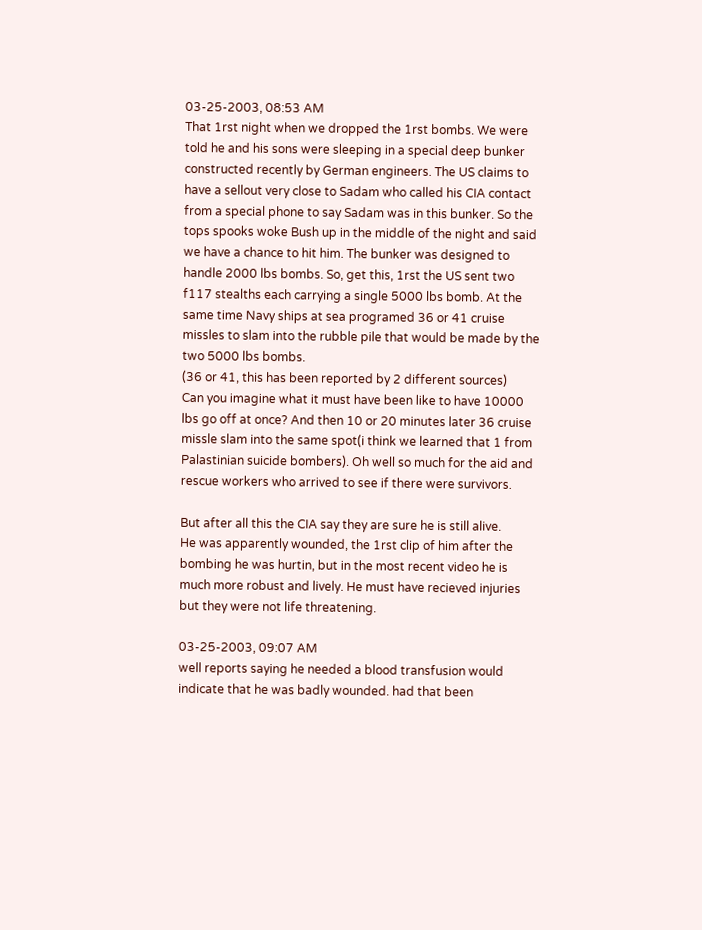03-25-2003, 08:53 AM
That 1rst night when we dropped the 1rst bombs. We were told he and his sons were sleeping in a special deep bunker constructed recently by German engineers. The US claims to have a sellout very close to Sadam who called his CIA contact from a special phone to say Sadam was in this bunker. So the tops spooks woke Bush up in the middle of the night and said we have a chance to hit him. The bunker was designed to handle 2000 lbs bombs. So, get this, 1rst the US sent two f117 stealths each carrying a single 5000 lbs bomb. At the same time Navy ships at sea programed 36 or 41 cruise missles to slam into the rubble pile that would be made by the two 5000 lbs bombs.
(36 or 41, this has been reported by 2 different sources)
Can you imagine what it must have been like to have 10000 lbs go off at once? And then 10 or 20 minutes later 36 cruise missle slam into the same spot(i think we learned that 1 from Palastinian suicide bombers). Oh well so much for the aid and rescue workers who arrived to see if there were survivors.

But after all this the CIA say they are sure he is still alive.
He was apparently wounded, the 1rst clip of him after the bombing he was hurtin, but in the most recent video he is much more robust and lively. He must have recieved injuries but they were not life threatening.

03-25-2003, 09:07 AM
well reports saying he needed a blood transfusion would indicate that he was badly wounded. had that been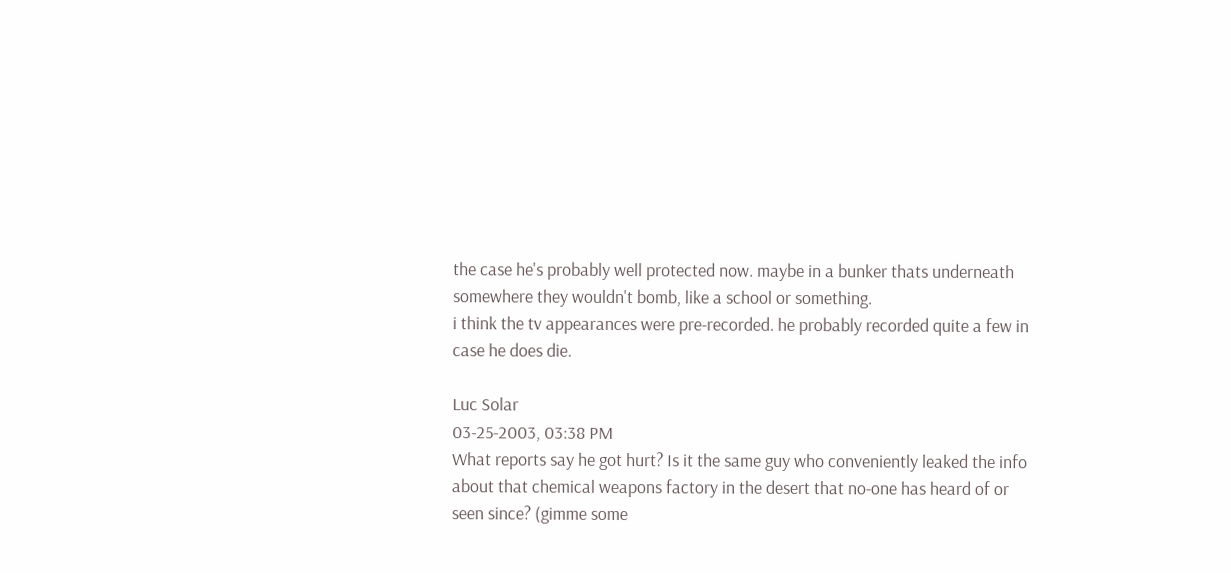the case he's probably well protected now. maybe in a bunker thats underneath somewhere they wouldn't bomb, like a school or something.
i think the tv appearances were pre-recorded. he probably recorded quite a few in case he does die.

Luc Solar
03-25-2003, 03:38 PM
What reports say he got hurt? Is it the same guy who conveniently leaked the info about that chemical weapons factory in the desert that no-one has heard of or seen since? (gimme some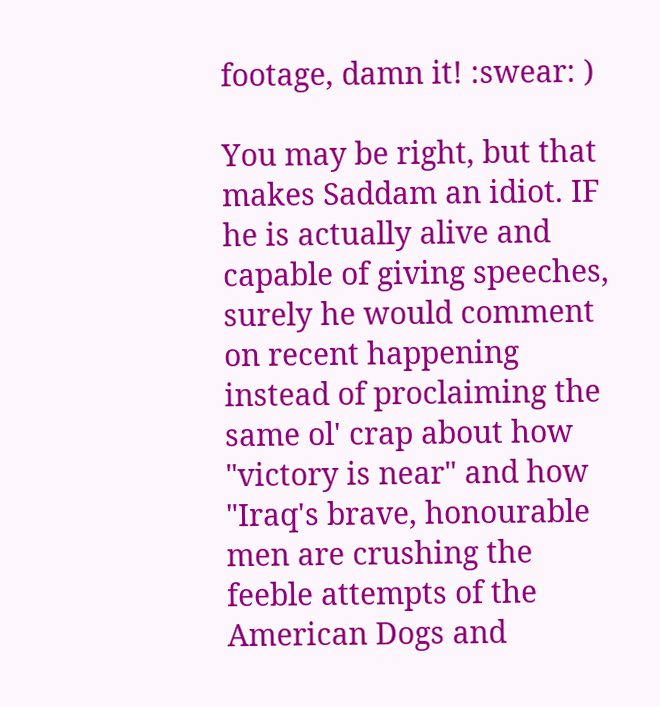footage, damn it! :swear: )

You may be right, but that makes Saddam an idiot. IF he is actually alive and capable of giving speeches, surely he would comment on recent happening instead of proclaiming the same ol' crap about how "victory is near" and how "Iraq's brave, honourable men are crushing the feeble attempts of the American Dogs and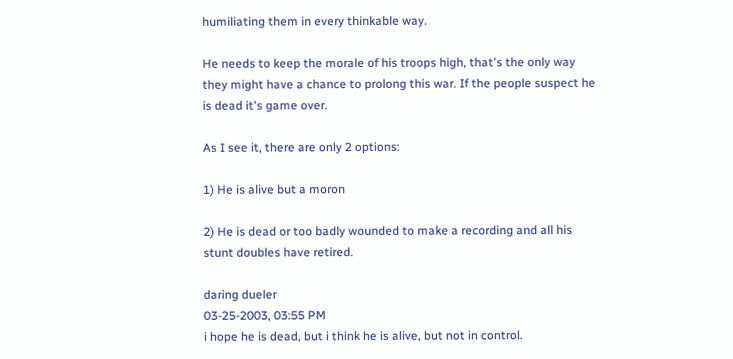humiliating them in every thinkable way.

He needs to keep the morale of his troops high, that's the only way they might have a chance to prolong this war. If the people suspect he is dead it's game over.

As I see it, there are only 2 options:

1) He is alive but a moron

2) He is dead or too badly wounded to make a recording and all his stunt doubles have retired.

daring dueler
03-25-2003, 03:55 PM
i hope he is dead, but i think he is alive, but not in control.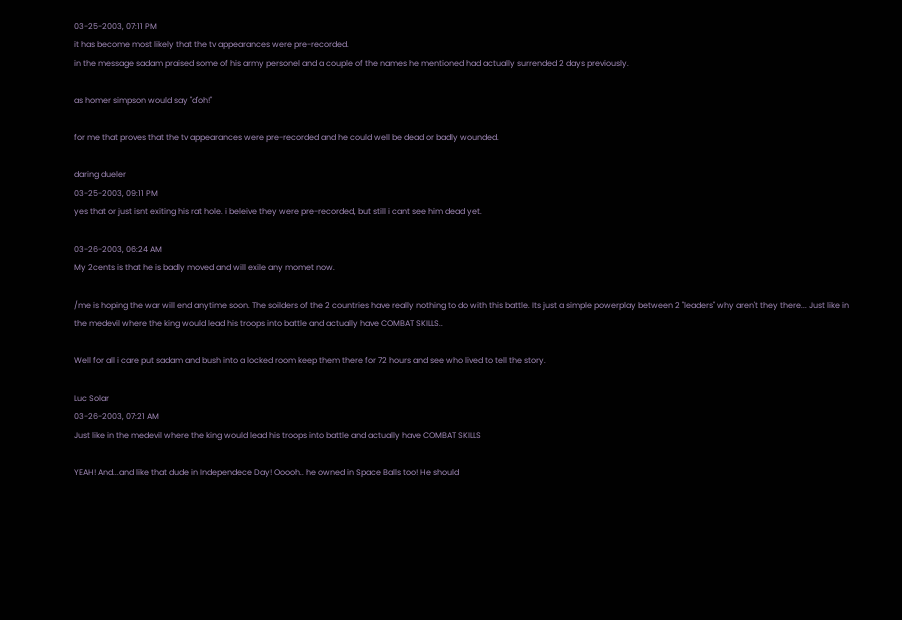03-25-2003, 07:11 PM
it has become most likely that the tv appearances were pre-recorded.
in the message sadam praised some of his army personel and a couple of the names he mentioned had actually surrended 2 days previously.

as homer simpson would say "d'oh!"

for me that proves that the tv appearances were pre-recorded and he could well be dead or badly wounded.

daring dueler
03-25-2003, 09:11 PM
yes that or just isnt exiting his rat hole. i beleive they were pre-recorded, but still i cant see him dead yet.

03-26-2003, 06:24 AM
My 2cents is that he is badly moved and will exile any momet now.

/me is hoping the war will end anytime soon. The soilders of the 2 countries have really nothing to do with this battle. Its just a simple powerplay between 2 "leaders" why aren't they there... Just like in the medevil where the king would lead his troops into battle and actually have COMBAT SKILLS..

Well for all i care put sadam and bush into a locked room keep them there for 72 hours and see who lived to tell the story.

Luc Solar
03-26-2003, 07:21 AM
Just like in the medevil where the king would lead his troops into battle and actually have COMBAT SKILLS

YEAH! And...and like that dude in Independece Day! Ooooh.. he owned in Space Balls too! He should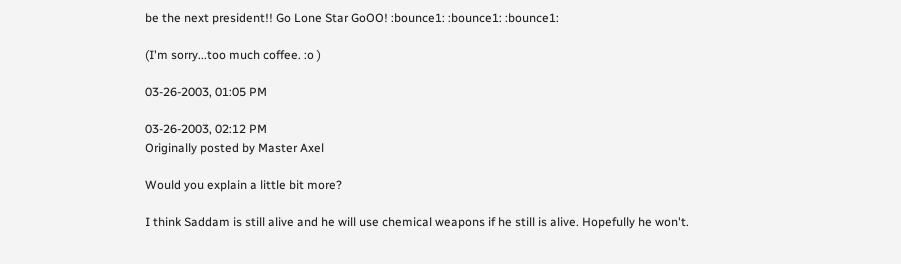be the next president!! Go Lone Star GoOO! :bounce1: :bounce1: :bounce1:

(I'm sorry...too much coffee. :o )

03-26-2003, 01:05 PM

03-26-2003, 02:12 PM
Originally posted by Master Axel

Would you explain a little bit more?

I think Saddam is still alive and he will use chemical weapons if he still is alive. Hopefully he won't.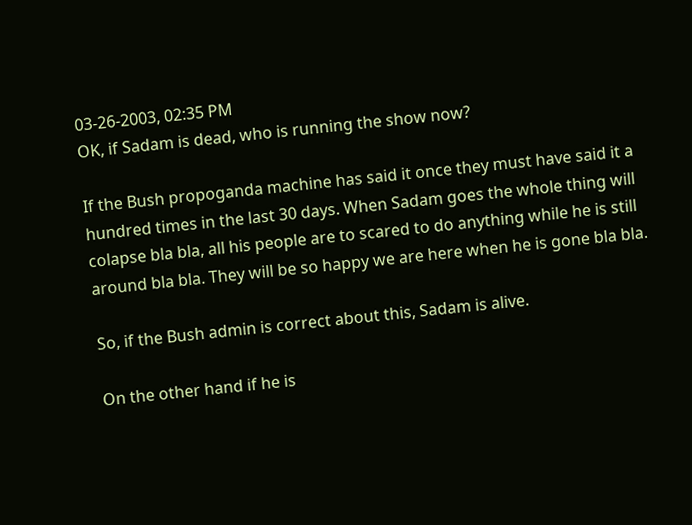03-26-2003, 02:35 PM
OK, if Sadam is dead, who is running the show now?

If the Bush propoganda machine has said it once they must have said it a hundred times in the last 30 days. When Sadam goes the whole thing will colapse bla bla, all his people are to scared to do anything while he is still around bla bla. They will be so happy we are here when he is gone bla bla.

So, if the Bush admin is correct about this, Sadam is alive.

On the other hand if he is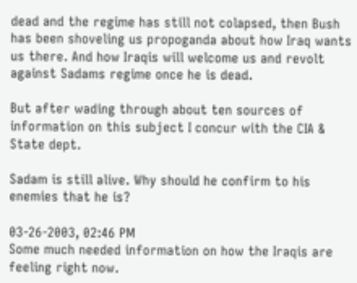dead and the regime has still not colapsed, then Bush has been shoveling us propoganda about how Iraq wants us there. And how Iraqis will welcome us and revolt against Sadams regime once he is dead.

But after wading through about ten sources of information on this subject I concur with the CIA & State dept.

Sadam is still alive. Why should he confirm to his enemies that he is?

03-26-2003, 02:46 PM
Some much needed information on how the Iraqis are feeling right now.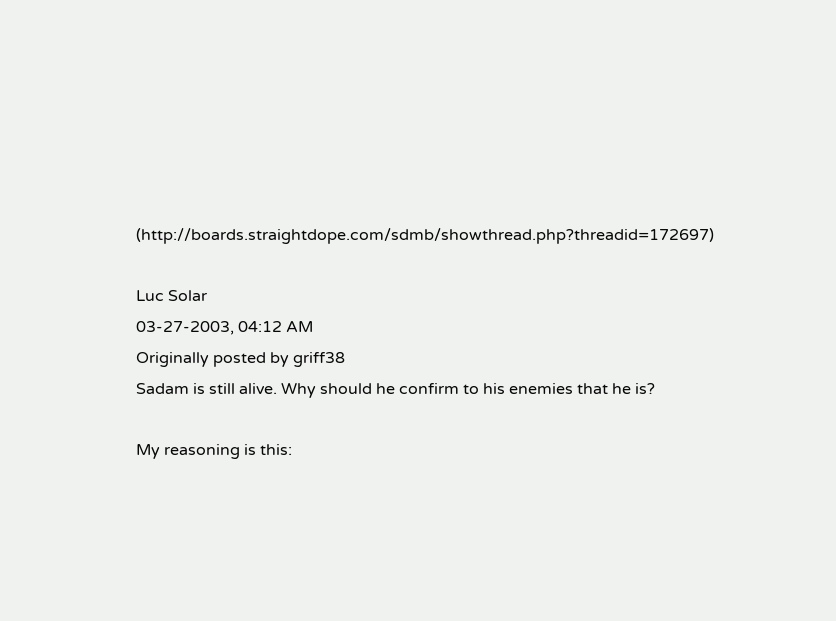(http://boards.straightdope.com/sdmb/showthread.php?threadid=172697)

Luc Solar
03-27-2003, 04:12 AM
Originally posted by griff38
Sadam is still alive. Why should he confirm to his enemies that he is?

My reasoning is this: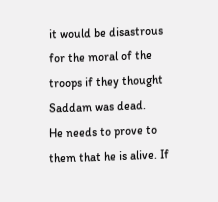it would be disastrous for the moral of the troops if they thought Saddam was dead.
He needs to prove to them that he is alive. If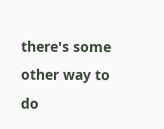there's some other way to do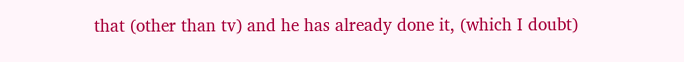that (other than tv) and he has already done it, (which I doubt)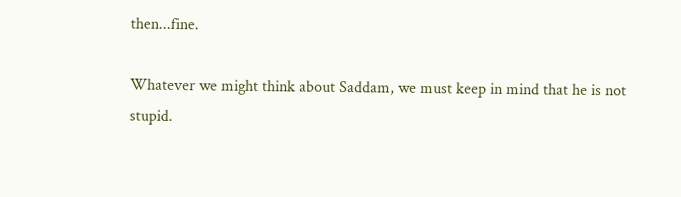then...fine.

Whatever we might think about Saddam, we must keep in mind that he is not stupid.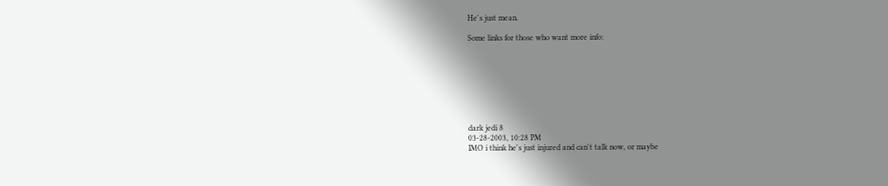He's just mean.

Some links for those who want more info:








dark jedi 8
03-28-2003, 10:28 PM
IMO i think he's just injured and can't talk now, or maybe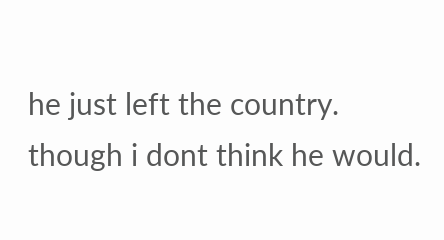he just left the country. though i dont think he would.